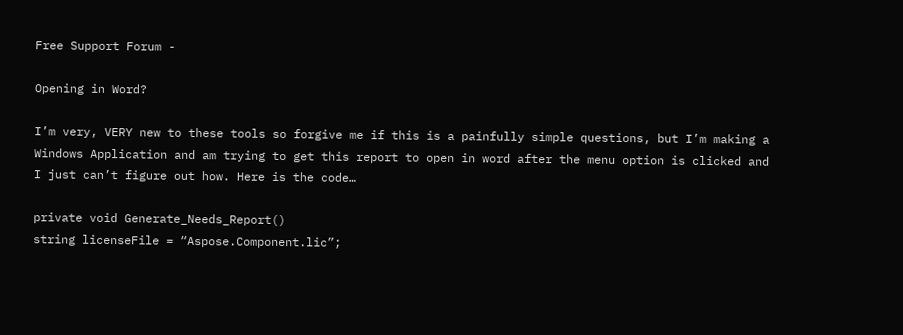Free Support Forum -

Opening in Word?

I’m very, VERY new to these tools so forgive me if this is a painfully simple questions, but I’m making a Windows Application and am trying to get this report to open in word after the menu option is clicked and I just can’t figure out how. Here is the code…

private void Generate_Needs_Report()
string licenseFile = “Aspose.Component.lic”;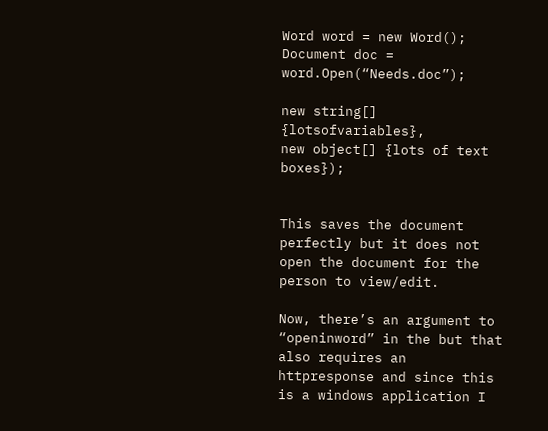Word word = new Word();
Document doc = word.Open(“Needs.doc”);

new string[] {lotsofvariables},
new object[] {lots of text boxes});


This saves the document perfectly but it does not open the document for the person to view/edit.

Now, there’s an argument to “openinword” in the but that also requires an httpresponse and since this is a windows application I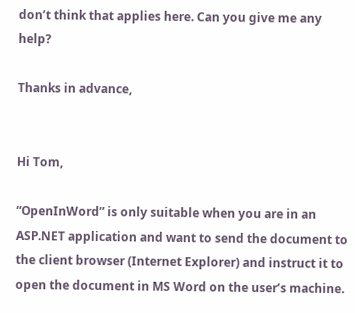don’t think that applies here. Can you give me any help?

Thanks in advance,


Hi Tom,

“OpenInWord” is only suitable when you are in an ASP.NET application and want to send the document to the client browser (Internet Explorer) and instruct it to open the document in MS Word on the user’s machine.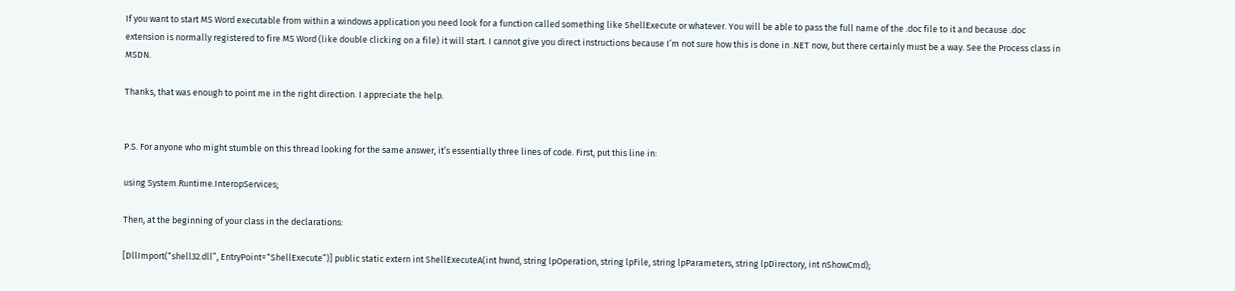If you want to start MS Word executable from within a windows application you need look for a function called something like ShellExecute or whatever. You will be able to pass the full name of the .doc file to it and because .doc extension is normally registered to fire MS Word (like double clicking on a file) it will start. I cannot give you direct instructions because I’m not sure how this is done in .NET now, but there certainly must be a way. See the Process class in MSDN.

Thanks, that was enough to point me in the right direction. I appreciate the help.


P.S. For anyone who might stumble on this thread looking for the same answer, it’s essentially three lines of code. First, put this line in:

using System.Runtime.InteropServices;

Then, at the beginning of your class in the declarations:

[DllImport(“shell32.dll”, EntryPoint=“ShellExecute”)] public static extern int ShellExecuteA(int hwnd, string lpOperation, string lpFile, string lpParameters, string lpDirectory, int nShowCmd);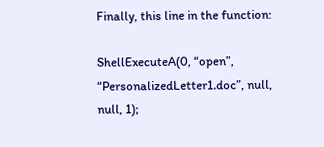Finally, this line in the function:

ShellExecuteA(0, “open”, “PersonalizedLetter1.doc”, null, null, 1);